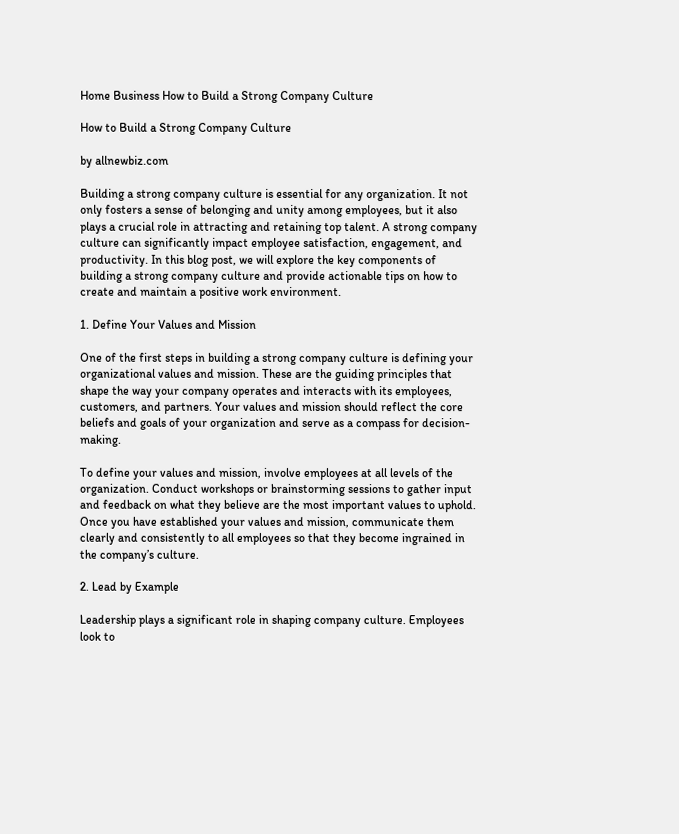Home Business How to Build a Strong Company Culture

How to Build a Strong Company Culture

by allnewbiz.com

Building a strong company culture is essential for any organization. It not only fosters a sense of belonging and unity among employees, but it also plays a crucial role in attracting and retaining top talent. A strong company culture can significantly impact employee satisfaction, engagement, and productivity. In this blog post, we will explore the key components of building a strong company culture and provide actionable tips on how to create and maintain a positive work environment.

1. Define Your Values and Mission

One of the first steps in building a strong company culture is defining your organizational values and mission. These are the guiding principles that shape the way your company operates and interacts with its employees, customers, and partners. Your values and mission should reflect the core beliefs and goals of your organization and serve as a compass for decision-making.

To define your values and mission, involve employees at all levels of the organization. Conduct workshops or brainstorming sessions to gather input and feedback on what they believe are the most important values to uphold. Once you have established your values and mission, communicate them clearly and consistently to all employees so that they become ingrained in the company’s culture.

2. Lead by Example

Leadership plays a significant role in shaping company culture. Employees look to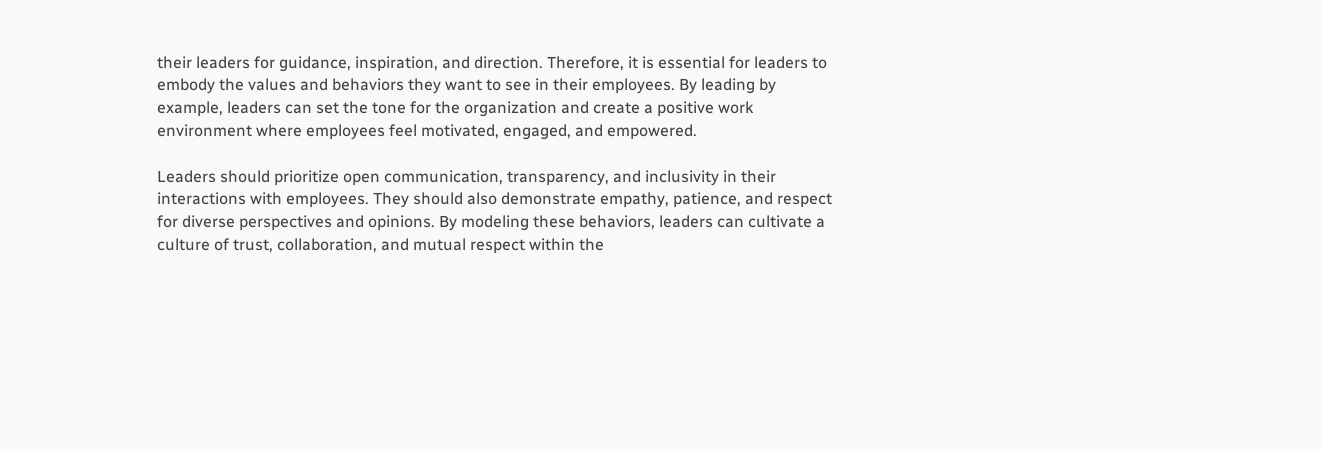their leaders for guidance, inspiration, and direction. Therefore, it is essential for leaders to embody the values and behaviors they want to see in their employees. By leading by example, leaders can set the tone for the organization and create a positive work environment where employees feel motivated, engaged, and empowered.

Leaders should prioritize open communication, transparency, and inclusivity in their interactions with employees. They should also demonstrate empathy, patience, and respect for diverse perspectives and opinions. By modeling these behaviors, leaders can cultivate a culture of trust, collaboration, and mutual respect within the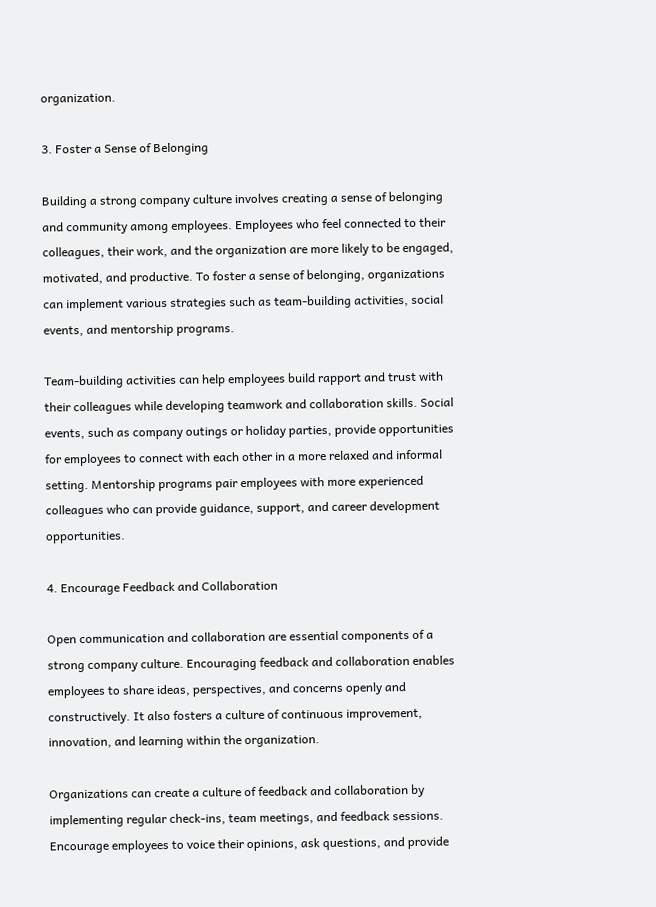organization.

3. Foster a Sense of Belonging

Building a strong company culture involves creating a sense of belonging and community among employees. Employees who feel connected to their colleagues, their work, and the organization are more likely to be engaged, motivated, and productive. To foster a sense of belonging, organizations can implement various strategies such as team-building activities, social events, and mentorship programs.

Team-building activities can help employees build rapport and trust with their colleagues while developing teamwork and collaboration skills. Social events, such as company outings or holiday parties, provide opportunities for employees to connect with each other in a more relaxed and informal setting. Mentorship programs pair employees with more experienced colleagues who can provide guidance, support, and career development opportunities.

4. Encourage Feedback and Collaboration

Open communication and collaboration are essential components of a strong company culture. Encouraging feedback and collaboration enables employees to share ideas, perspectives, and concerns openly and constructively. It also fosters a culture of continuous improvement, innovation, and learning within the organization.

Organizations can create a culture of feedback and collaboration by implementing regular check-ins, team meetings, and feedback sessions. Encourage employees to voice their opinions, ask questions, and provide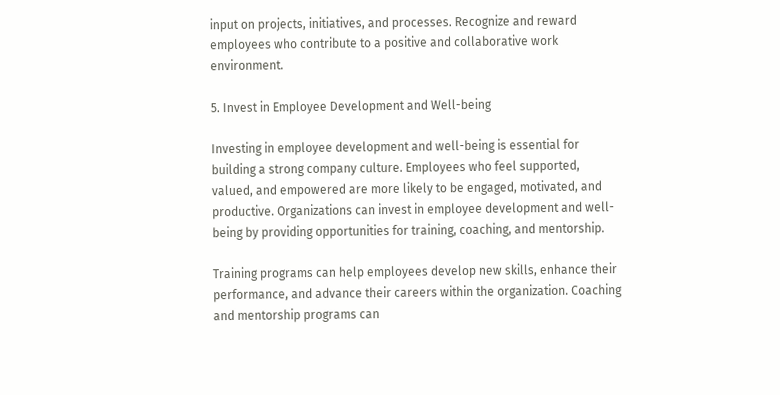input on projects, initiatives, and processes. Recognize and reward employees who contribute to a positive and collaborative work environment.

5. Invest in Employee Development and Well-being

Investing in employee development and well-being is essential for building a strong company culture. Employees who feel supported, valued, and empowered are more likely to be engaged, motivated, and productive. Organizations can invest in employee development and well-being by providing opportunities for training, coaching, and mentorship.

Training programs can help employees develop new skills, enhance their performance, and advance their careers within the organization. Coaching and mentorship programs can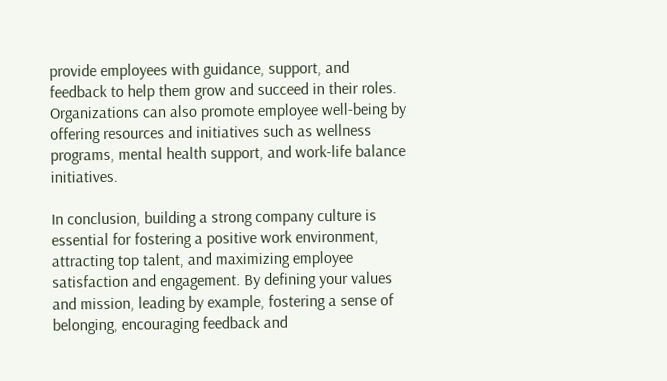provide employees with guidance, support, and feedback to help them grow and succeed in their roles. Organizations can also promote employee well-being by offering resources and initiatives such as wellness programs, mental health support, and work-life balance initiatives.

In conclusion, building a strong company culture is essential for fostering a positive work environment, attracting top talent, and maximizing employee satisfaction and engagement. By defining your values and mission, leading by example, fostering a sense of belonging, encouraging feedback and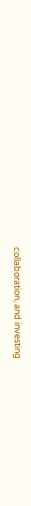collaboration, and investing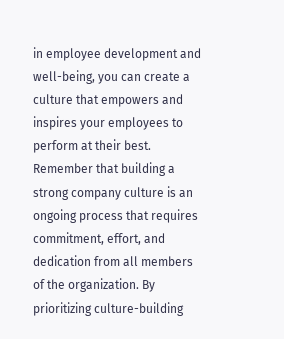in employee development and well-being, you can create a culture that empowers and inspires your employees to perform at their best. Remember that building a strong company culture is an ongoing process that requires commitment, effort, and dedication from all members of the organization. By prioritizing culture-building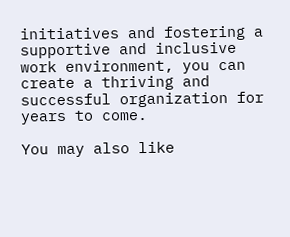initiatives and fostering a supportive and inclusive work environment, you can create a thriving and successful organization for years to come.

You may also like